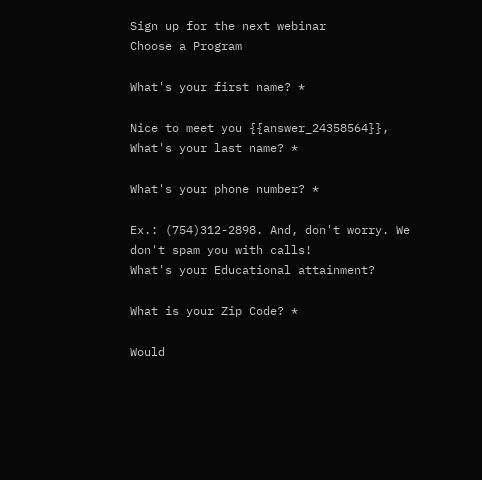Sign up for the next webinar
Choose a Program

What's your first name? *

Nice to meet you {{answer_24358564}},
What's your last name? *

What's your phone number? *

Ex.: (754)312-2898. And, don't worry. We don't spam you with calls!
What's your Educational attainment?

What is your Zip Code? *

Would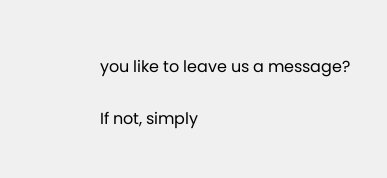you like to leave us a message?

If not, simply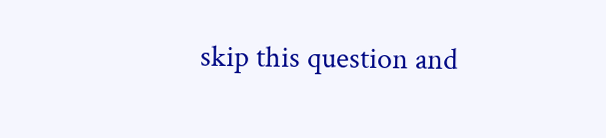skip this question and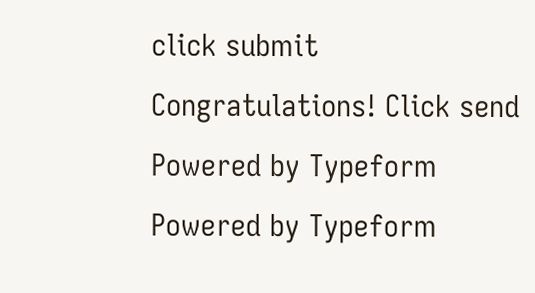click submit
Congratulations! Click send
Powered by Typeform
Powered by Typeform